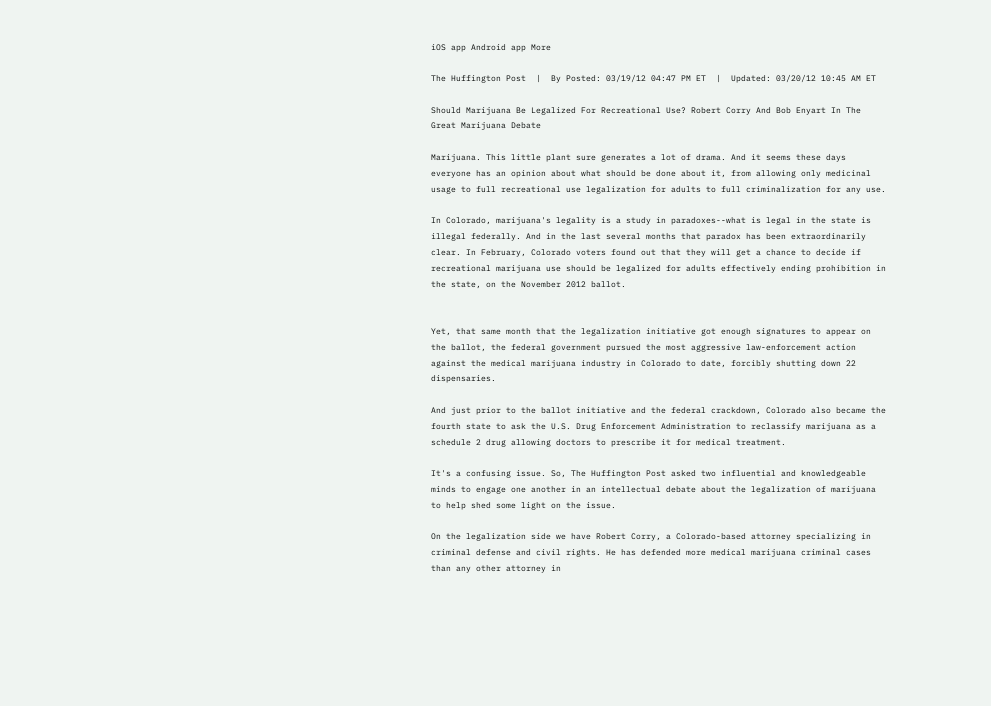iOS app Android app More

The Huffington Post  |  By Posted: 03/19/12 04:47 PM ET  |  Updated: 03/20/12 10:45 AM ET

Should Marijuana Be Legalized For Recreational Use? Robert Corry And Bob Enyart In The Great Marijuana Debate

Marijuana. This little plant sure generates a lot of drama. And it seems these days everyone has an opinion about what should be done about it, from allowing only medicinal usage to full recreational use legalization for adults to full criminalization for any use.

In Colorado, marijuana's legality is a study in paradoxes--what is legal in the state is illegal federally. And in the last several months that paradox has been extraordinarily clear. In February, Colorado voters found out that they will get a chance to decide if recreational marijuana use should be legalized for adults effectively ending prohibition in the state, on the November 2012 ballot.


Yet, that same month that the legalization initiative got enough signatures to appear on the ballot, the federal government pursued the most aggressive law-enforcement action against the medical marijuana industry in Colorado to date, forcibly shutting down 22 dispensaries.

And just prior to the ballot initiative and the federal crackdown, Colorado also became the fourth state to ask the U.S. Drug Enforcement Administration to reclassify marijuana as a schedule 2 drug allowing doctors to prescribe it for medical treatment.

It's a confusing issue. So, The Huffington Post asked two influential and knowledgeable minds to engage one another in an intellectual debate about the legalization of marijuana to help shed some light on the issue.

On the legalization side we have Robert Corry, a Colorado-based attorney specializing in criminal defense and civil rights. He has defended more medical marijuana criminal cases than any other attorney in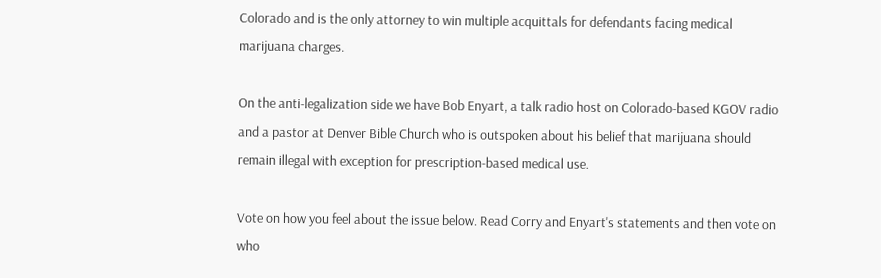Colorado and is the only attorney to win multiple acquittals for defendants facing medical marijuana charges.

On the anti-legalization side we have Bob Enyart, a talk radio host on Colorado-based KGOV radio and a pastor at Denver Bible Church who is outspoken about his belief that marijuana should remain illegal with exception for prescription-based medical use.

Vote on how you feel about the issue below. Read Corry and Enyart's statements and then vote on who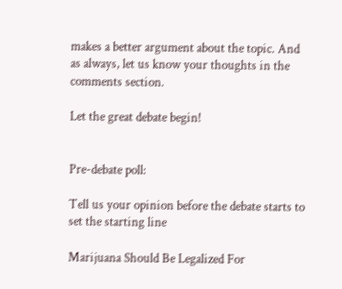makes a better argument about the topic. And as always, let us know your thoughts in the comments section.

Let the great debate begin!


Pre-debate poll:

Tell us your opinion before the debate starts to set the starting line

Marijuana Should Be Legalized For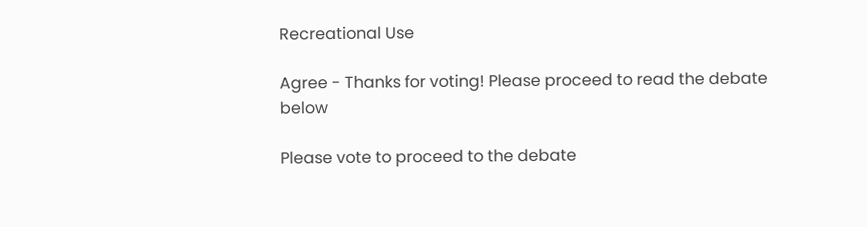Recreational Use

Agree - Thanks for voting! Please proceed to read the debate below

Please vote to proceed to the debate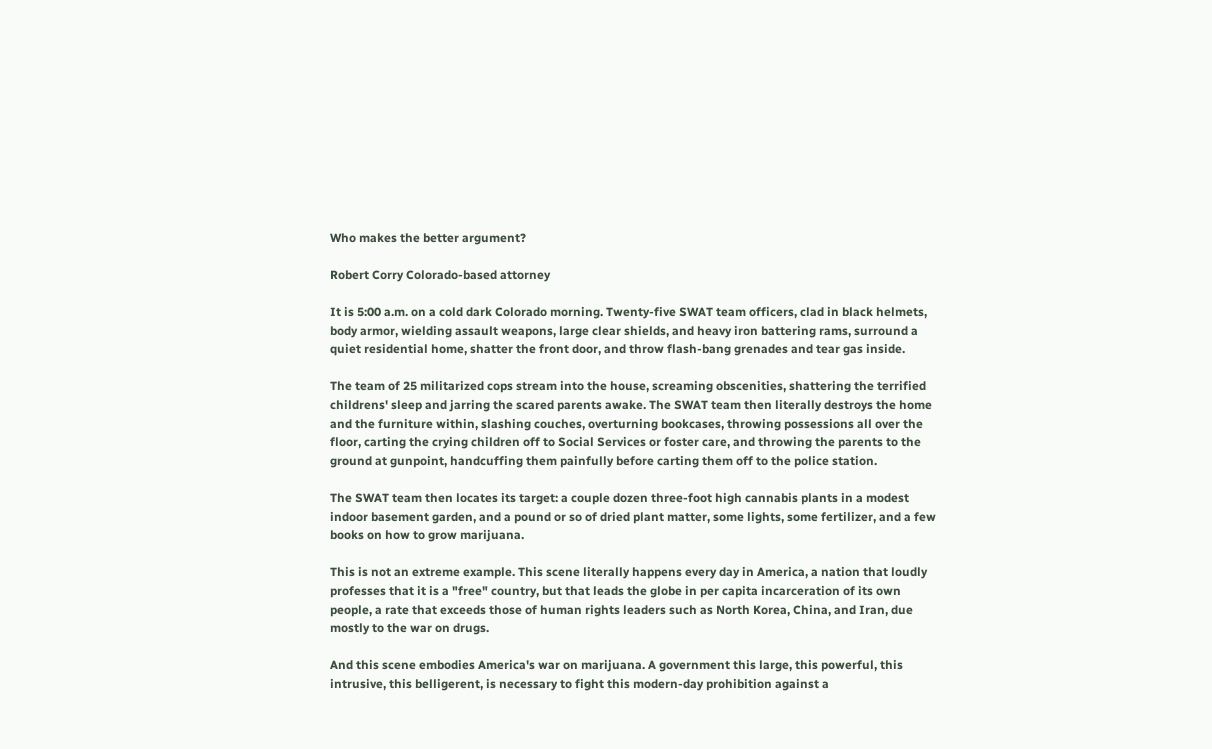Who makes the better argument?

Robert Corry Colorado-based attorney

It is 5:00 a.m. on a cold dark Colorado morning. Twenty-five SWAT team officers, clad in black helmets, body armor, wielding assault weapons, large clear shields, and heavy iron battering rams, surround a quiet residential home, shatter the front door, and throw flash-bang grenades and tear gas inside.

The team of 25 militarized cops stream into the house, screaming obscenities, shattering the terrified childrens' sleep and jarring the scared parents awake. The SWAT team then literally destroys the home and the furniture within, slashing couches, overturning bookcases, throwing possessions all over the floor, carting the crying children off to Social Services or foster care, and throwing the parents to the ground at gunpoint, handcuffing them painfully before carting them off to the police station.

The SWAT team then locates its target: a couple dozen three-foot high cannabis plants in a modest indoor basement garden, and a pound or so of dried plant matter, some lights, some fertilizer, and a few books on how to grow marijuana.

This is not an extreme example. This scene literally happens every day in America, a nation that loudly professes that it is a "free" country, but that leads the globe in per capita incarceration of its own people, a rate that exceeds those of human rights leaders such as North Korea, China, and Iran, due mostly to the war on drugs.

And this scene embodies America's war on marijuana. A government this large, this powerful, this intrusive, this belligerent, is necessary to fight this modern-day prohibition against a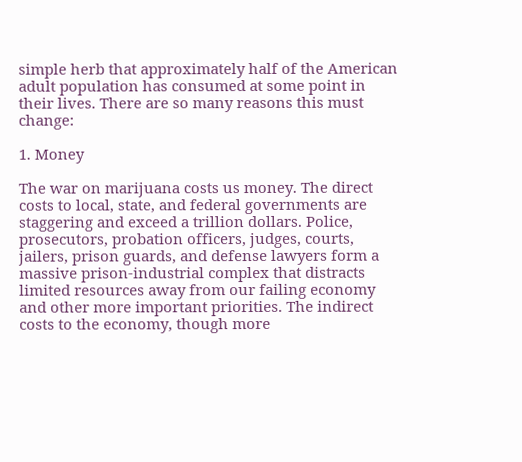simple herb that approximately half of the American adult population has consumed at some point in their lives. There are so many reasons this must change:

1. Money

The war on marijuana costs us money. The direct costs to local, state, and federal governments are staggering and exceed a trillion dollars. Police, prosecutors, probation officers, judges, courts, jailers, prison guards, and defense lawyers form a massive prison-industrial complex that distracts limited resources away from our failing economy and other more important priorities. The indirect costs to the economy, though more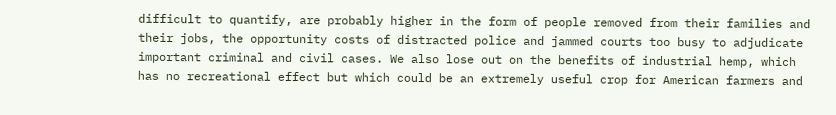difficult to quantify, are probably higher in the form of people removed from their families and their jobs, the opportunity costs of distracted police and jammed courts too busy to adjudicate important criminal and civil cases. We also lose out on the benefits of industrial hemp, which has no recreational effect but which could be an extremely useful crop for American farmers and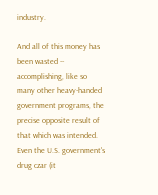industry.

And all of this money has been wasted -- accomplishing, like so many other heavy-handed government programs, the precise opposite result of that which was intended. Even the U.S. government's drug czar (it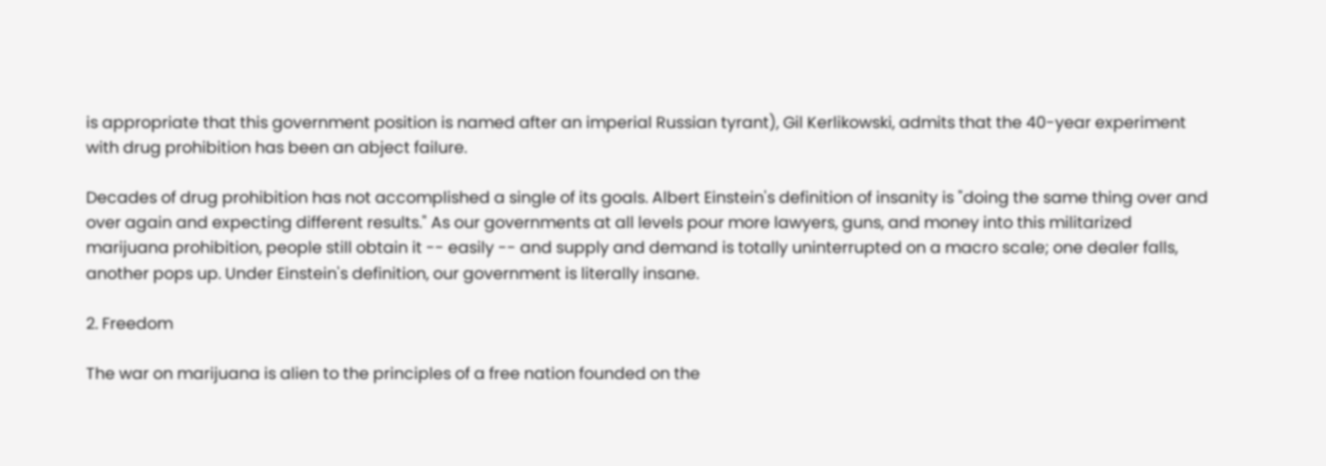is appropriate that this government position is named after an imperial Russian tyrant), Gil Kerlikowski, admits that the 40-year experiment with drug prohibition has been an abject failure.

Decades of drug prohibition has not accomplished a single of its goals. Albert Einstein's definition of insanity is "doing the same thing over and over again and expecting different results." As our governments at all levels pour more lawyers, guns, and money into this militarized marijuana prohibition, people still obtain it -- easily -- and supply and demand is totally uninterrupted on a macro scale; one dealer falls, another pops up. Under Einstein's definition, our government is literally insane.

2. Freedom

The war on marijuana is alien to the principles of a free nation founded on the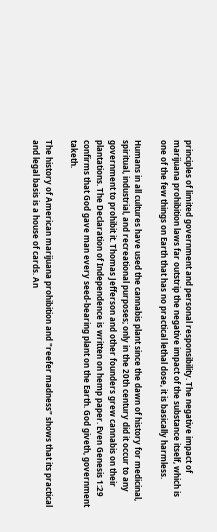principles of limited government and personal responsibility. The negative impact of marijuana prohibition laws far outstrip the negative impact of the substance itself, which is one of the few things on Earth that has no practical lethal dose, it is basically harmless.

Humans in all cultures have used the cannabis plant since the dawn of history for medicinal, spiritual, industrial, and recreational purposes; only in the 20th century did it occur to any government to prohibit it. Thomas Jefferson and other founders grew cannabis on their plantations. The Declaration of Independence is written on hemp paper. Even Genesis 1:29 confirms that God gave man every seed-bearing plant on the Earth. God giveth, government taketh.

The history of American marijuana prohibition and "reefer madness" shows that its practical and legal basis is a house of cards. An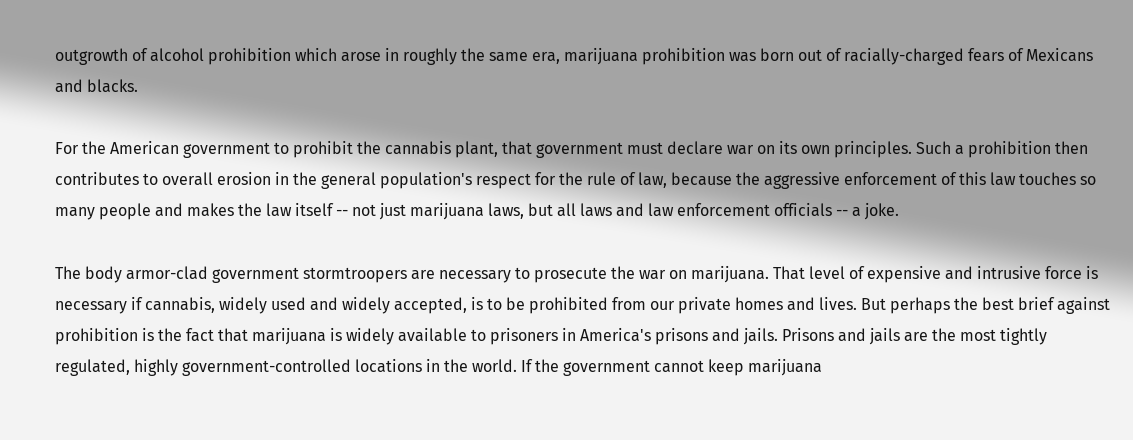outgrowth of alcohol prohibition which arose in roughly the same era, marijuana prohibition was born out of racially-charged fears of Mexicans and blacks.

For the American government to prohibit the cannabis plant, that government must declare war on its own principles. Such a prohibition then contributes to overall erosion in the general population's respect for the rule of law, because the aggressive enforcement of this law touches so many people and makes the law itself -- not just marijuana laws, but all laws and law enforcement officials -- a joke.

The body armor-clad government stormtroopers are necessary to prosecute the war on marijuana. That level of expensive and intrusive force is necessary if cannabis, widely used and widely accepted, is to be prohibited from our private homes and lives. But perhaps the best brief against prohibition is the fact that marijuana is widely available to prisoners in America's prisons and jails. Prisons and jails are the most tightly regulated, highly government-controlled locations in the world. If the government cannot keep marijuana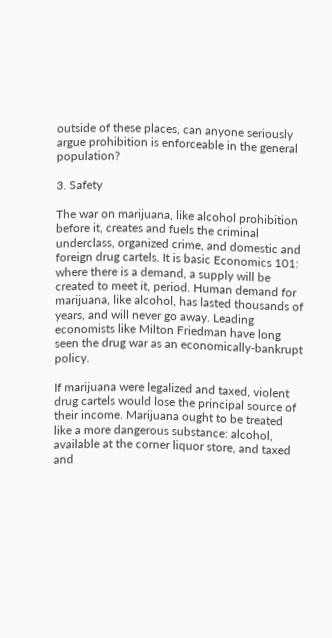outside of these places, can anyone seriously argue prohibition is enforceable in the general population?

3. Safety

The war on marijuana, like alcohol prohibition before it, creates and fuels the criminal underclass, organized crime, and domestic and foreign drug cartels. It is basic Economics 101: where there is a demand, a supply will be created to meet it, period. Human demand for marijuana, like alcohol, has lasted thousands of years, and will never go away. Leading economists like Milton Friedman have long seen the drug war as an economically-bankrupt policy.

If marijuana were legalized and taxed, violent drug cartels would lose the principal source of their income. Marijuana ought to be treated like a more dangerous substance: alcohol, available at the corner liquor store, and taxed and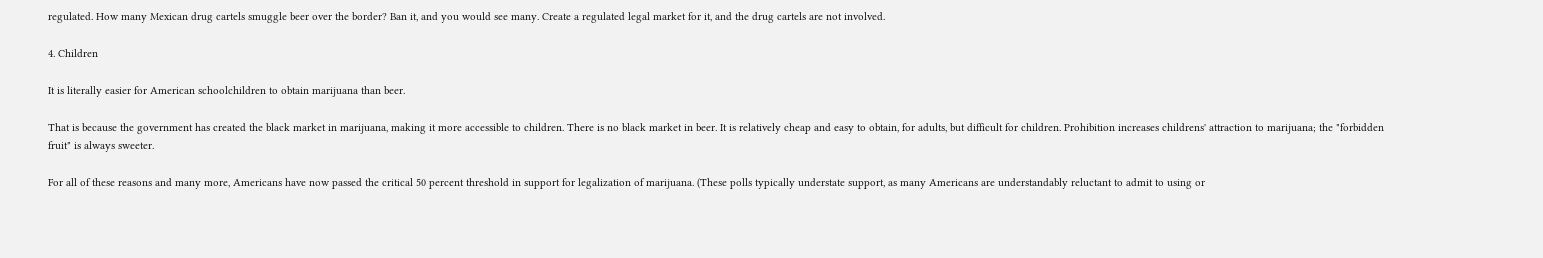regulated. How many Mexican drug cartels smuggle beer over the border? Ban it, and you would see many. Create a regulated legal market for it, and the drug cartels are not involved.

4. Children

It is literally easier for American schoolchildren to obtain marijuana than beer.

That is because the government has created the black market in marijuana, making it more accessible to children. There is no black market in beer. It is relatively cheap and easy to obtain, for adults, but difficult for children. Prohibition increases childrens' attraction to marijuana; the "forbidden fruit" is always sweeter.

For all of these reasons and many more, Americans have now passed the critical 50 percent threshold in support for legalization of marijuana. (These polls typically understate support, as many Americans are understandably reluctant to admit to using or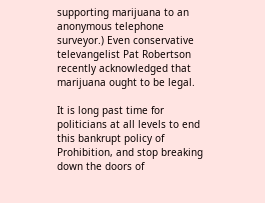supporting marijuana to an anonymous telephone surveyor.) Even conservative televangelist Pat Robertson recently acknowledged that marijuana ought to be legal.

It is long past time for politicians at all levels to end this bankrupt policy of Prohibition, and stop breaking down the doors of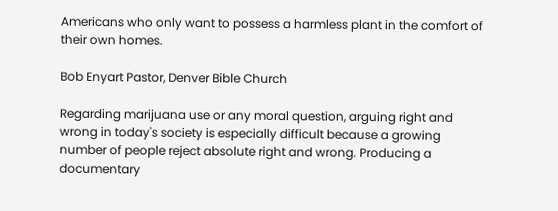Americans who only want to possess a harmless plant in the comfort of their own homes.

Bob Enyart Pastor, Denver Bible Church

Regarding marijuana use or any moral question, arguing right and wrong in today's society is especially difficult because a growing number of people reject absolute right and wrong. Producing a documentary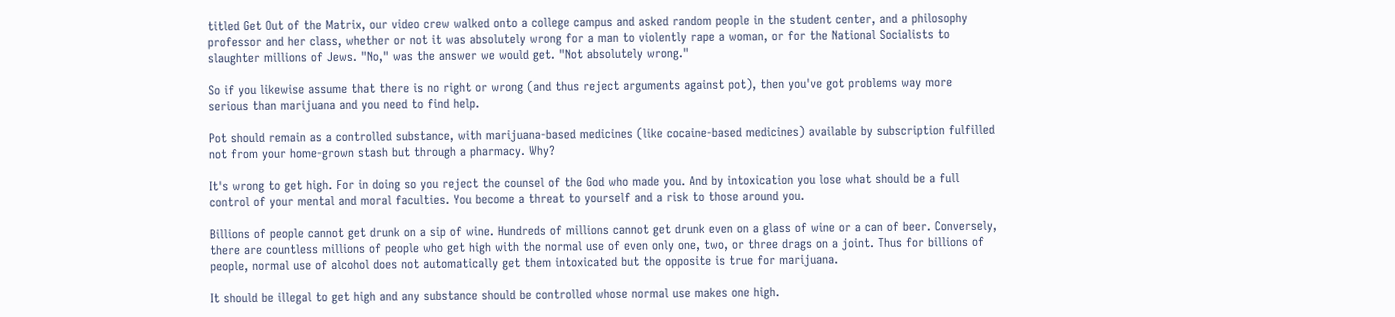titled Get Out of the Matrix, our video crew walked onto a college campus and asked random people in the student center, and a philosophy professor and her class, whether or not it was absolutely wrong for a man to violently rape a woman, or for the National Socialists to slaughter millions of Jews. "No," was the answer we would get. "Not absolutely wrong."

So if you likewise assume that there is no right or wrong (and thus reject arguments against pot), then you've got problems way more serious than marijuana and you need to find help.

Pot should remain as a controlled substance, with marijuana-based medicines (like cocaine-based medicines) available by subscription fulfilled not from your home-grown stash but through a pharmacy. Why?

It's wrong to get high. For in doing so you reject the counsel of the God who made you. And by intoxication you lose what should be a full control of your mental and moral faculties. You become a threat to yourself and a risk to those around you.

Billions of people cannot get drunk on a sip of wine. Hundreds of millions cannot get drunk even on a glass of wine or a can of beer. Conversely, there are countless millions of people who get high with the normal use of even only one, two, or three drags on a joint. Thus for billions of people, normal use of alcohol does not automatically get them intoxicated but the opposite is true for marijuana.

It should be illegal to get high and any substance should be controlled whose normal use makes one high.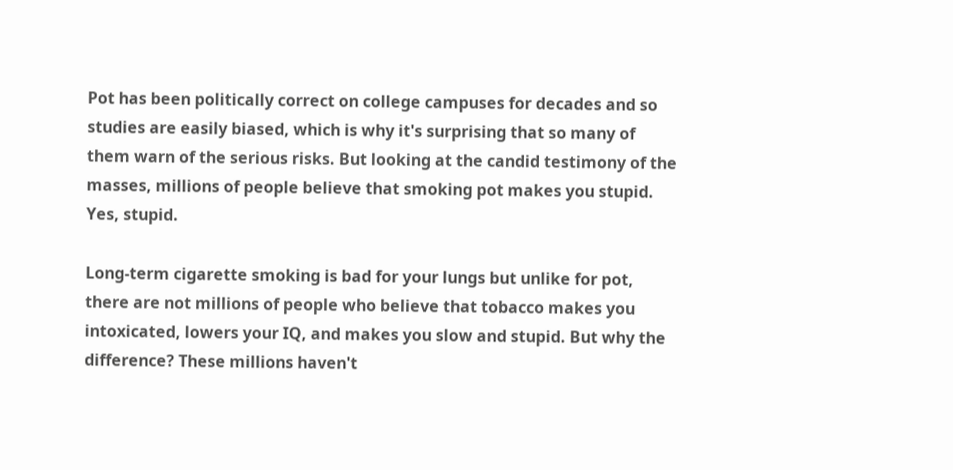Pot has been politically correct on college campuses for decades and so studies are easily biased, which is why it's surprising that so many of them warn of the serious risks. But looking at the candid testimony of the masses, millions of people believe that smoking pot makes you stupid. Yes, stupid.

Long-term cigarette smoking is bad for your lungs but unlike for pot, there are not millions of people who believe that tobacco makes you intoxicated, lowers your IQ, and makes you slow and stupid. But why the difference? These millions haven't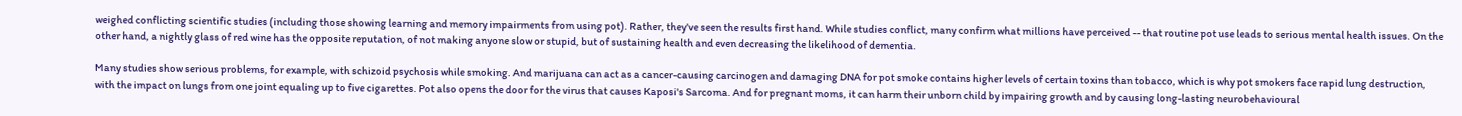weighed conflicting scientific studies (including those showing learning and memory impairments from using pot). Rather, they've seen the results first hand. While studies conflict, many confirm what millions have perceived -- that routine pot use leads to serious mental health issues. On the other hand, a nightly glass of red wine has the opposite reputation, of not making anyone slow or stupid, but of sustaining health and even decreasing the likelihood of dementia.

Many studies show serious problems, for example, with schizoid psychosis while smoking. And marijuana can act as a cancer-causing carcinogen and damaging DNA for pot smoke contains higher levels of certain toxins than tobacco, which is why pot smokers face rapid lung destruction, with the impact on lungs from one joint equaling up to five cigarettes. Pot also opens the door for the virus that causes Kaposi's Sarcoma. And for pregnant moms, it can harm their unborn child by impairing growth and by causing long-lasting neurobehavioural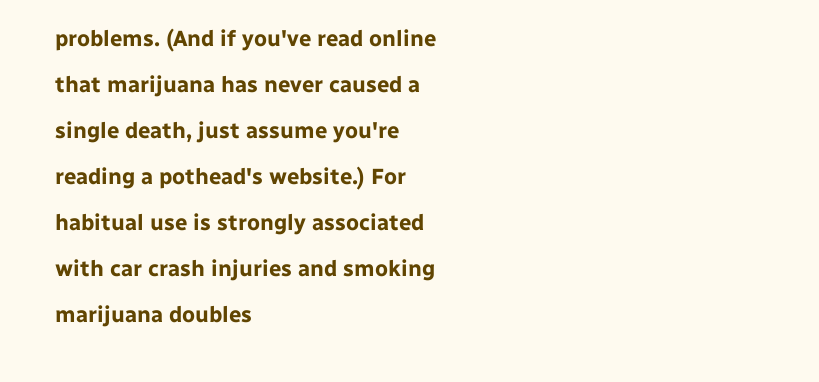problems. (And if you've read online that marijuana has never caused a single death, just assume you're reading a pothead's website.) For habitual use is strongly associated with car crash injuries and smoking marijuana doubles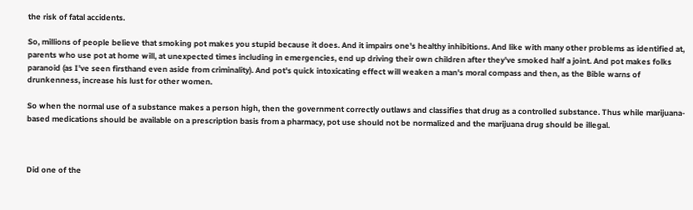the risk of fatal accidents.

So, millions of people believe that smoking pot makes you stupid because it does. And it impairs one's healthy inhibitions. And like with many other problems as identified at, parents who use pot at home will, at unexpected times including in emergencies, end up driving their own children after they've smoked half a joint. And pot makes folks paranoid (as I've seen firsthand even aside from criminality). And pot's quick intoxicating effect will weaken a man's moral compass and then, as the Bible warns of drunkenness, increase his lust for other women.

So when the normal use of a substance makes a person high, then the government correctly outlaws and classifies that drug as a controlled substance. Thus while marijuana-based medications should be available on a prescription basis from a pharmacy, pot use should not be normalized and the marijuana drug should be illegal.



Did one of the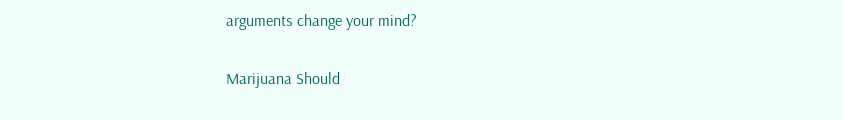arguments change your mind?

Marijuana Should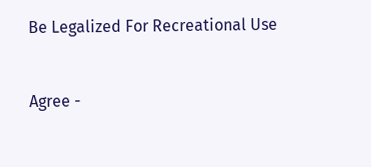Be Legalized For Recreational Use


Agree -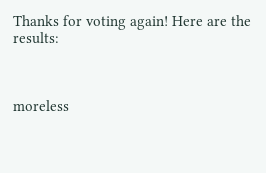Thanks for voting again! Here are the results:



moreless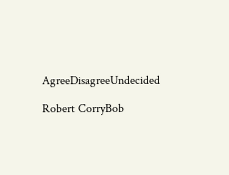AgreeDisagreeUndecided

Robert CorryBob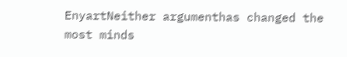EnyartNeither argumenthas changed the most minds